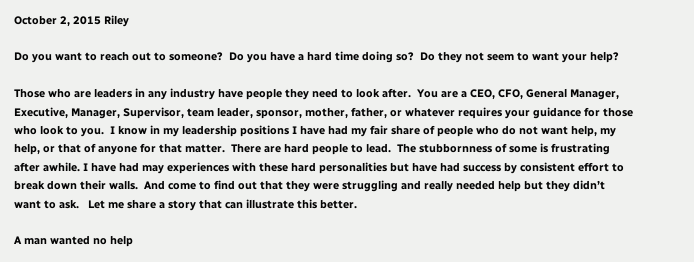October 2, 2015 Riley

Do you want to reach out to someone?  Do you have a hard time doing so?  Do they not seem to want your help?

Those who are leaders in any industry have people they need to look after.  You are a CEO, CFO, General Manager, Executive, Manager, Supervisor, team leader, sponsor, mother, father, or whatever requires your guidance for those who look to you.  I know in my leadership positions I have had my fair share of people who do not want help, my help, or that of anyone for that matter.  There are hard people to lead.  The stubbornness of some is frustrating after awhile. I have had may experiences with these hard personalities but have had success by consistent effort to break down their walls.  And come to find out that they were struggling and really needed help but they didn’t want to ask.   Let me share a story that can illustrate this better.

A man wanted no help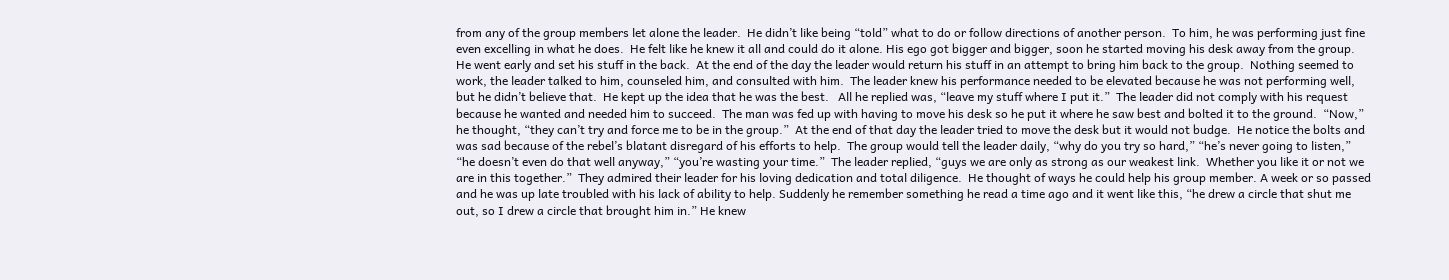from any of the group members let alone the leader.  He didn’t like being “told” what to do or follow directions of another person.  To him, he was performing just fine even excelling in what he does.  He felt like he knew it all and could do it alone. His ego got bigger and bigger, soon he started moving his desk away from the group.  He went early and set his stuff in the back.  At the end of the day the leader would return his stuff in an attempt to bring him back to the group.  Nothing seemed to work, the leader talked to him, counseled him, and consulted with him.  The leader knew his performance needed to be elevated because he was not performing well, but he didn’t believe that.  He kept up the idea that he was the best.   All he replied was, “leave my stuff where I put it.”  The leader did not comply with his request because he wanted and needed him to succeed.  The man was fed up with having to move his desk so he put it where he saw best and bolted it to the ground.  “Now,” he thought, “they can’t try and force me to be in the group.”  At the end of that day the leader tried to move the desk but it would not budge.  He notice the bolts and was sad because of the rebel’s blatant disregard of his efforts to help.  The group would tell the leader daily, “why do you try so hard,” “he’s never going to listen,” “he doesn’t even do that well anyway,” “you’re wasting your time.”  The leader replied, “guys we are only as strong as our weakest link.  Whether you like it or not we are in this together.”  They admired their leader for his loving dedication and total diligence.  He thought of ways he could help his group member. A week or so passed and he was up late troubled with his lack of ability to help. Suddenly he remember something he read a time ago and it went like this, “he drew a circle that shut me out, so I drew a circle that brought him in.” He knew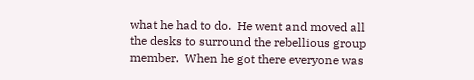what he had to do.  He went and moved all the desks to surround the rebellious group member.  When he got there everyone was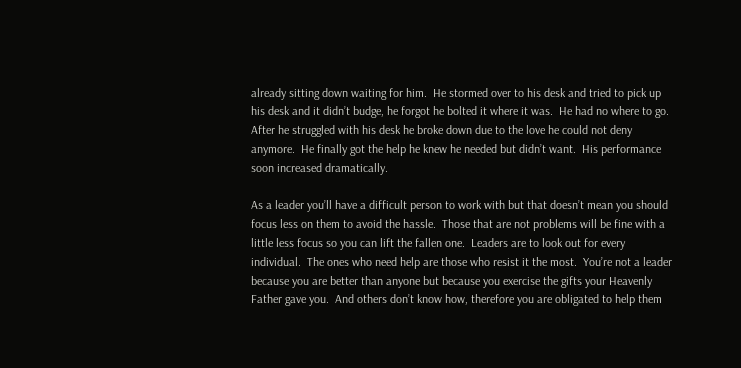already sitting down waiting for him.  He stormed over to his desk and tried to pick up his desk and it didn’t budge, he forgot he bolted it where it was.  He had no where to go.  After he struggled with his desk he broke down due to the love he could not deny anymore.  He finally got the help he knew he needed but didn’t want.  His performance soon increased dramatically.

As a leader you’ll have a difficult person to work with but that doesn’t mean you should focus less on them to avoid the hassle.  Those that are not problems will be fine with a little less focus so you can lift the fallen one.  Leaders are to look out for every individual.  The ones who need help are those who resist it the most.  You’re not a leader because you are better than anyone but because you exercise the gifts your Heavenly Father gave you.  And others don’t know how, therefore you are obligated to help them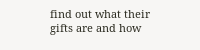find out what their gifts are and how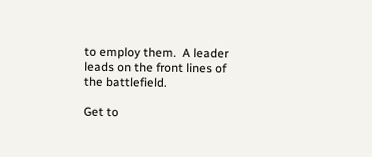to employ them.  A leader leads on the front lines of the battlefield.

Get to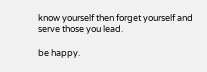know yourself then forget yourself and serve those you lead.

be happy.